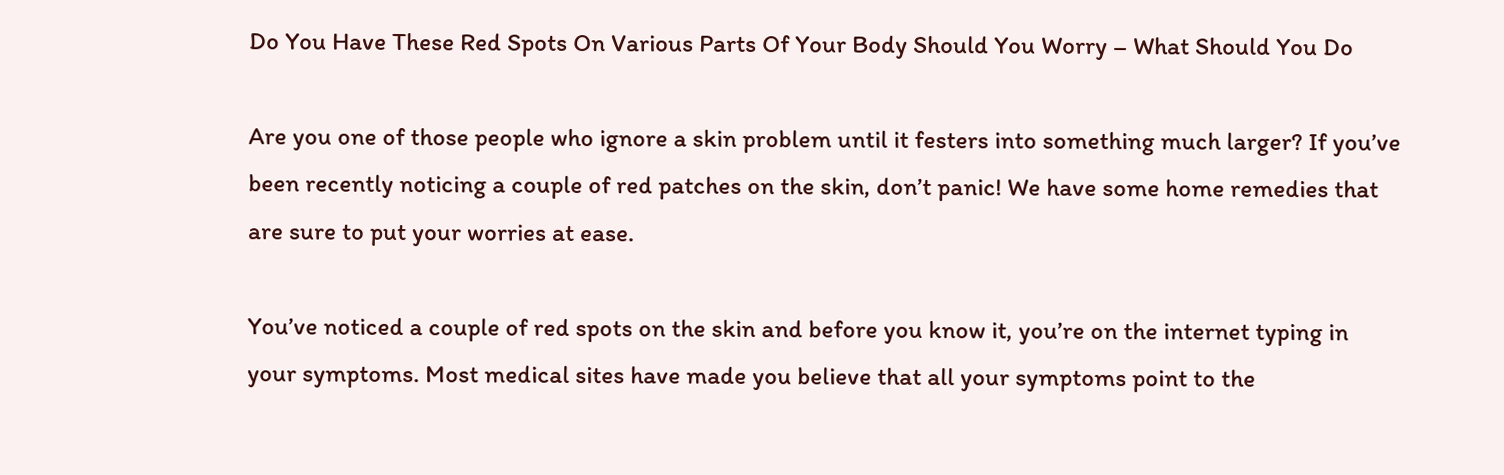Do You Have These Red Spots On Various Parts Of Your Body Should You Worry – What Should You Do

Are you one of those people who ignore a skin problem until it festers into something much larger? If you’ve been recently noticing a couple of red patches on the skin, don’t panic! We have some home remedies that are sure to put your worries at ease.

You’ve noticed a couple of red spots on the skin and before you know it, you’re on the internet typing in your symptoms. Most medical sites have made you believe that all your symptoms point to the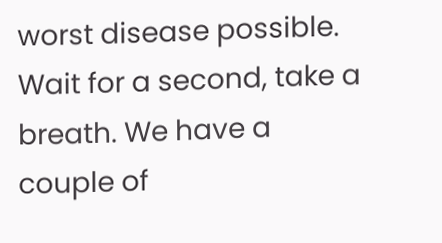worst disease possible. Wait for a second, take a breath. We have a couple of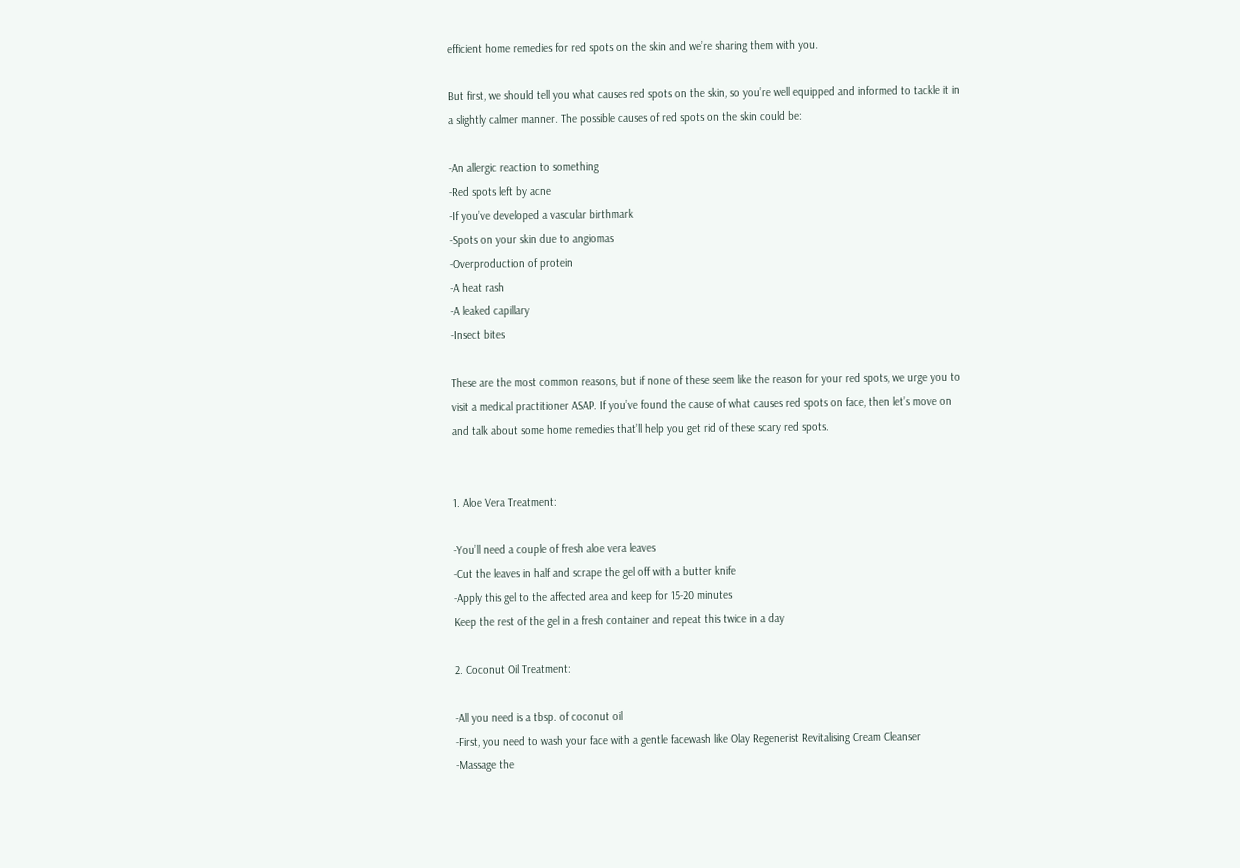efficient home remedies for red spots on the skin and we’re sharing them with you.

But first, we should tell you what causes red spots on the skin, so you’re well equipped and informed to tackle it in a slightly calmer manner. The possible causes of red spots on the skin could be:

-An allergic reaction to something
-Red spots left by acne
-If you’ve developed a vascular birthmark
-Spots on your skin due to angiomas
-Overproduction of protein
-A heat rash
-A leaked capillary
-Insect bites

These are the most common reasons, but if none of these seem like the reason for your red spots, we urge you to visit a medical practitioner ASAP. If you’ve found the cause of what causes red spots on face, then let’s move on and talk about some home remedies that’ll help you get rid of these scary red spots.


1. Aloe Vera Treatment:

-You’ll need a couple of fresh aloe vera leaves
-Cut the leaves in half and scrape the gel off with a butter knife
-Apply this gel to the affected area and keep for 15-20 minutes
Keep the rest of the gel in a fresh container and repeat this twice in a day

2. Coconut Oil Treatment:

-All you need is a tbsp. of coconut oil
-First, you need to wash your face with a gentle facewash like Olay Regenerist Revitalising Cream Cleanser
-Massage the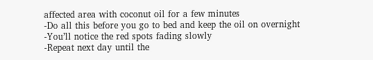affected area with coconut oil for a few minutes
-Do all this before you go to bed and keep the oil on overnight
-You’ll notice the red spots fading slowly
-Repeat next day until the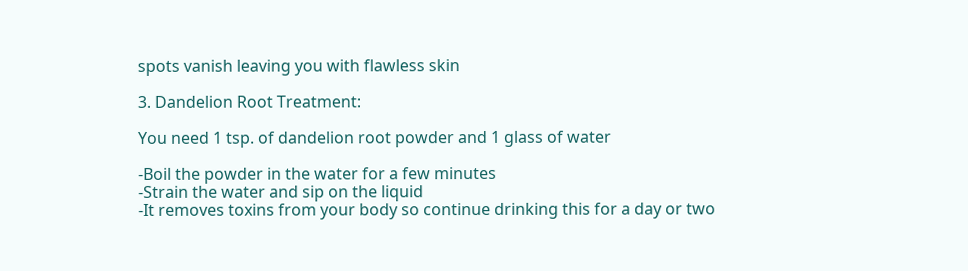spots vanish leaving you with flawless skin

3. Dandelion Root Treatment:

You need 1 tsp. of dandelion root powder and 1 glass of water

-Boil the powder in the water for a few minutes
-Strain the water and sip on the liquid
-It removes toxins from your body so continue drinking this for a day or two